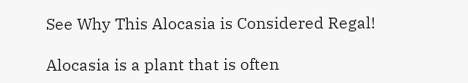See Why This Alocasia is Considered Regal!

Alocasia is a plant that is often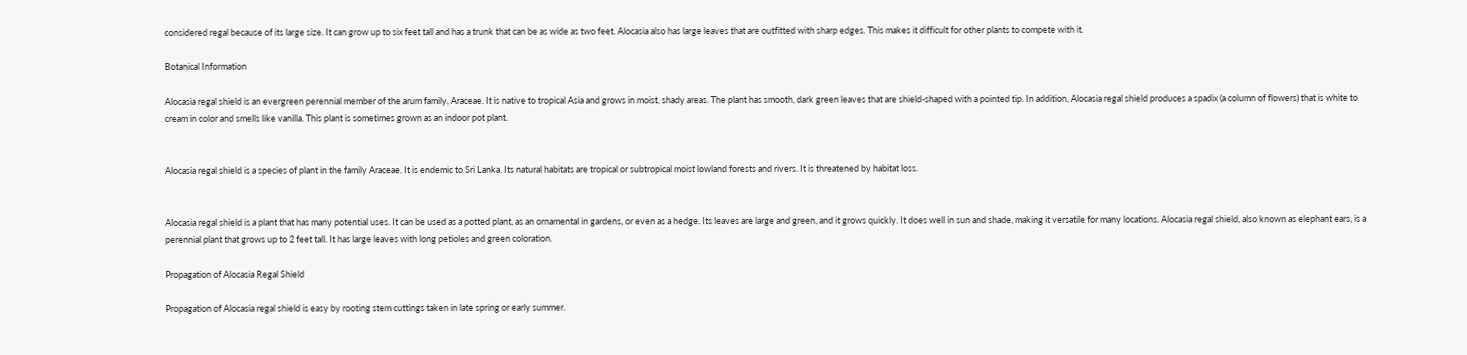considered regal because of its large size. It can grow up to six feet tall and has a trunk that can be as wide as two feet. Alocasia also has large leaves that are outfitted with sharp edges. This makes it difficult for other plants to compete with it.

Botanical Information

Alocasia regal shield is an evergreen perennial member of the arum family, Araceae. It is native to tropical Asia and grows in moist, shady areas. The plant has smooth, dark green leaves that are shield-shaped with a pointed tip. In addition, Alocasia regal shield produces a spadix (a column of flowers) that is white to cream in color and smells like vanilla. This plant is sometimes grown as an indoor pot plant.


Alocasia regal shield is a species of plant in the family Araceae. It is endemic to Sri Lanka. Its natural habitats are tropical or subtropical moist lowland forests and rivers. It is threatened by habitat loss.


Alocasia regal shield is a plant that has many potential uses. It can be used as a potted plant, as an ornamental in gardens, or even as a hedge. Its leaves are large and green, and it grows quickly. It does well in sun and shade, making it versatile for many locations. Alocasia regal shield, also known as elephant ears, is a perennial plant that grows up to 2 feet tall. It has large leaves with long petioles and green coloration.

Propagation of Alocasia Regal Shield

Propagation of Alocasia regal shield is easy by rooting stem cuttings taken in late spring or early summer.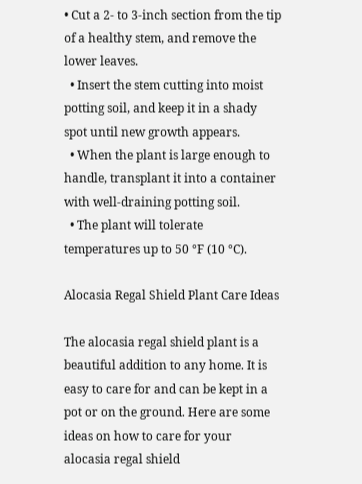• Cut a 2- to 3-inch section from the tip of a healthy stem, and remove the lower leaves.
  • Insert the stem cutting into moist potting soil, and keep it in a shady spot until new growth appears.
  • When the plant is large enough to handle, transplant it into a container with well-draining potting soil.
  • The plant will tolerate temperatures up to 50 °F (10 °C).

Alocasia Regal Shield Plant Care Ideas

The alocasia regal shield plant is a beautiful addition to any home. It is easy to care for and can be kept in a pot or on the ground. Here are some ideas on how to care for your alocasia regal shield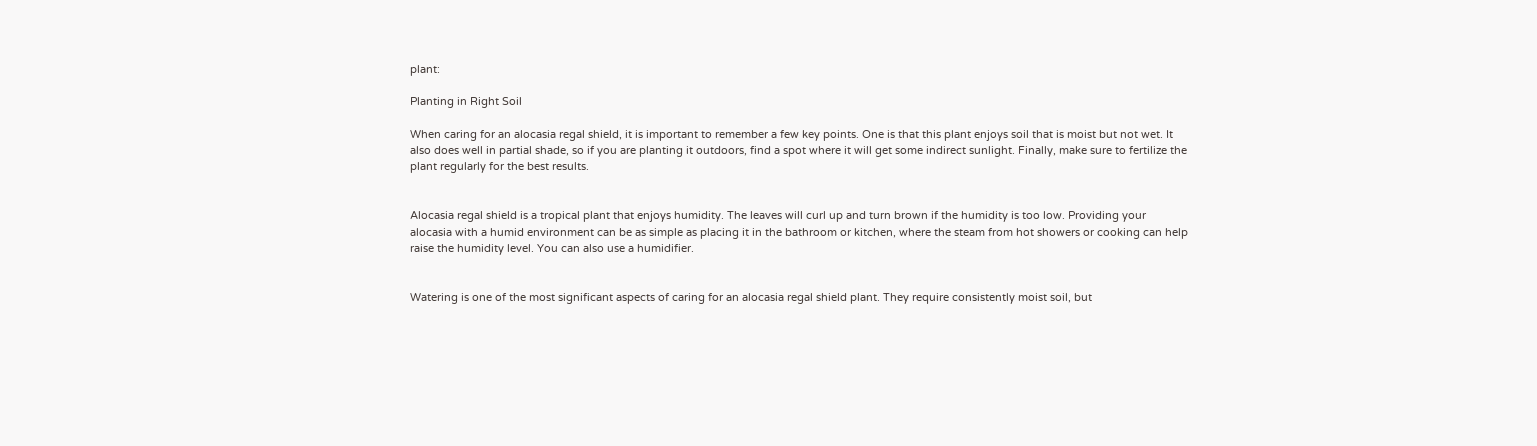plant:

Planting in Right Soil

When caring for an alocasia regal shield, it is important to remember a few key points. One is that this plant enjoys soil that is moist but not wet. It also does well in partial shade, so if you are planting it outdoors, find a spot where it will get some indirect sunlight. Finally, make sure to fertilize the plant regularly for the best results.


Alocasia regal shield is a tropical plant that enjoys humidity. The leaves will curl up and turn brown if the humidity is too low. Providing your alocasia with a humid environment can be as simple as placing it in the bathroom or kitchen, where the steam from hot showers or cooking can help raise the humidity level. You can also use a humidifier.


Watering is one of the most significant aspects of caring for an alocasia regal shield plant. They require consistently moist soil, but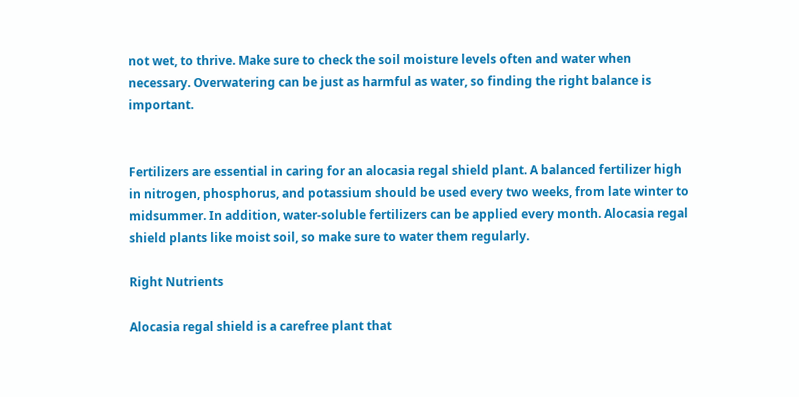not wet, to thrive. Make sure to check the soil moisture levels often and water when necessary. Overwatering can be just as harmful as water, so finding the right balance is important.


Fertilizers are essential in caring for an alocasia regal shield plant. A balanced fertilizer high in nitrogen, phosphorus, and potassium should be used every two weeks, from late winter to midsummer. In addition, water-soluble fertilizers can be applied every month. Alocasia regal shield plants like moist soil, so make sure to water them regularly.

Right Nutrients

Alocasia regal shield is a carefree plant that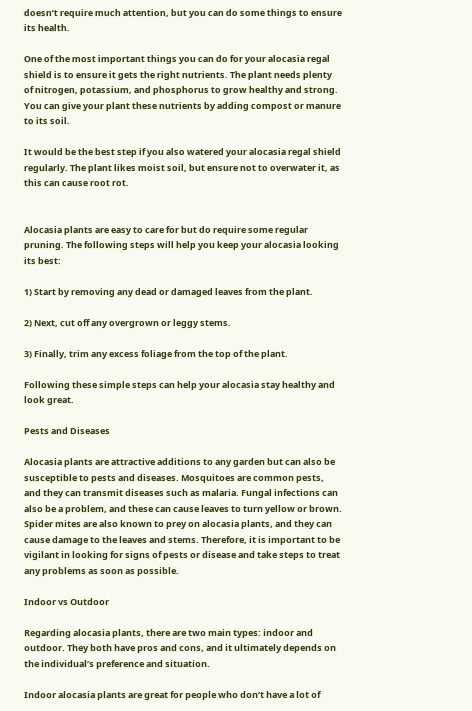doesn’t require much attention, but you can do some things to ensure its health.

One of the most important things you can do for your alocasia regal shield is to ensure it gets the right nutrients. The plant needs plenty of nitrogen, potassium, and phosphorus to grow healthy and strong. You can give your plant these nutrients by adding compost or manure to its soil.

It would be the best step if you also watered your alocasia regal shield regularly. The plant likes moist soil, but ensure not to overwater it, as this can cause root rot.


Alocasia plants are easy to care for but do require some regular pruning. The following steps will help you keep your alocasia looking its best:

1) Start by removing any dead or damaged leaves from the plant.

2) Next, cut off any overgrown or leggy stems.

3) Finally, trim any excess foliage from the top of the plant.

Following these simple steps can help your alocasia stay healthy and look great.

Pests and Diseases

Alocasia plants are attractive additions to any garden but can also be susceptible to pests and diseases. Mosquitoes are common pests, and they can transmit diseases such as malaria. Fungal infections can also be a problem, and these can cause leaves to turn yellow or brown. Spider mites are also known to prey on alocasia plants, and they can cause damage to the leaves and stems. Therefore, it is important to be vigilant in looking for signs of pests or disease and take steps to treat any problems as soon as possible.

Indoor vs Outdoor

Regarding alocasia plants, there are two main types: indoor and outdoor. They both have pros and cons, and it ultimately depends on the individual’s preference and situation.

Indoor alocasia plants are great for people who don’t have a lot of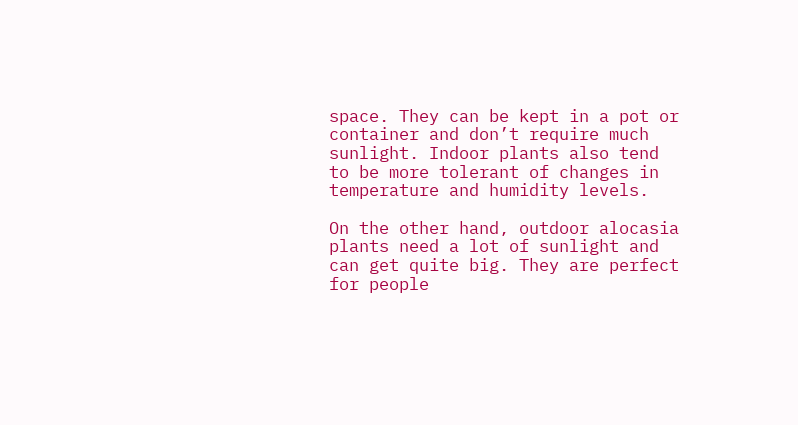space. They can be kept in a pot or container and don’t require much sunlight. Indoor plants also tend to be more tolerant of changes in temperature and humidity levels.

On the other hand, outdoor alocasia plants need a lot of sunlight and can get quite big. They are perfect for people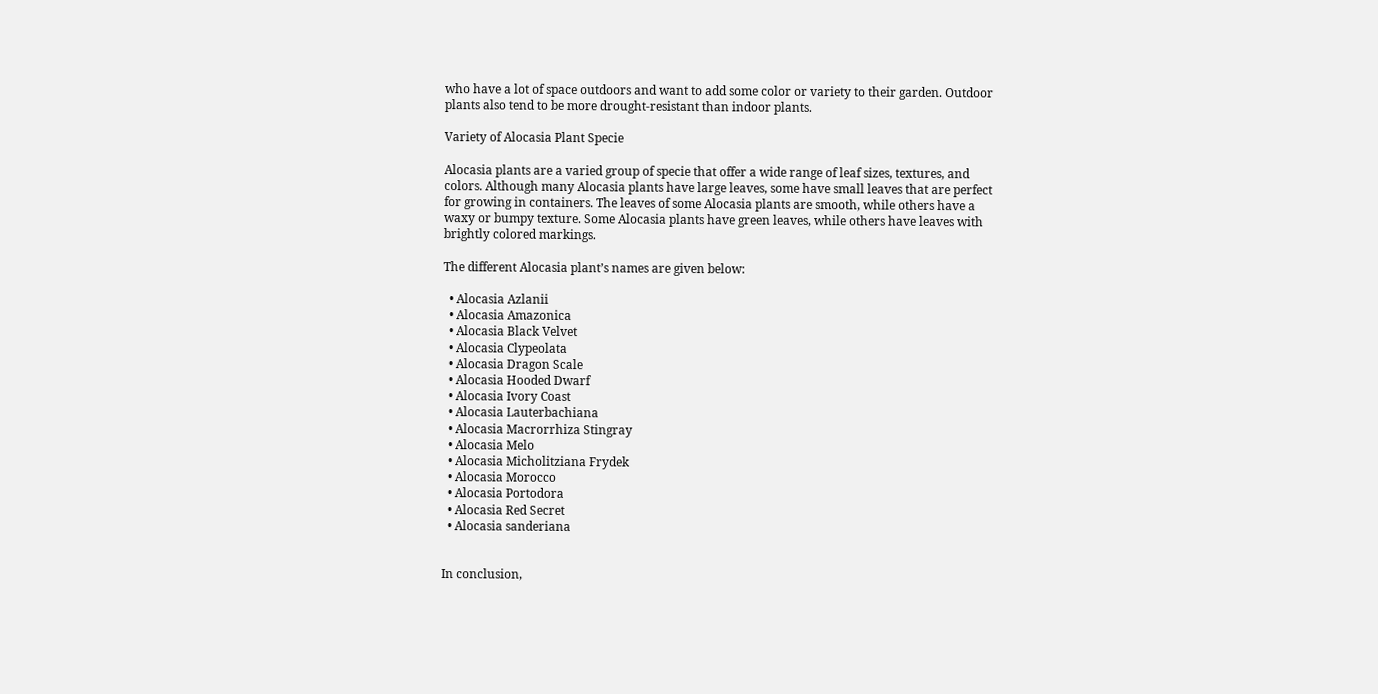who have a lot of space outdoors and want to add some color or variety to their garden. Outdoor plants also tend to be more drought-resistant than indoor plants.

Variety of Alocasia Plant Specie

Alocasia plants are a varied group of specie that offer a wide range of leaf sizes, textures, and colors. Although many Alocasia plants have large leaves, some have small leaves that are perfect for growing in containers. The leaves of some Alocasia plants are smooth, while others have a waxy or bumpy texture. Some Alocasia plants have green leaves, while others have leaves with brightly colored markings.

The different Alocasia plant’s names are given below:

  • Alocasia Azlanii
  • Alocasia Amazonica
  • Alocasia Black Velvet
  • Alocasia Clypeolata
  • Alocasia Dragon Scale
  • Alocasia Hooded Dwarf
  • Alocasia Ivory Coast
  • Alocasia Lauterbachiana
  • Alocasia Macrorrhiza Stingray
  • Alocasia Melo
  • Alocasia Micholitziana Frydek
  • Alocasia Morocco
  • Alocasia Portodora
  • Alocasia Red Secret
  • Alocasia sanderiana


In conclusion,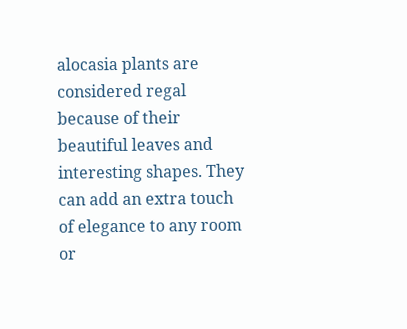alocasia plants are considered regal because of their beautiful leaves and interesting shapes. They can add an extra touch of elegance to any room or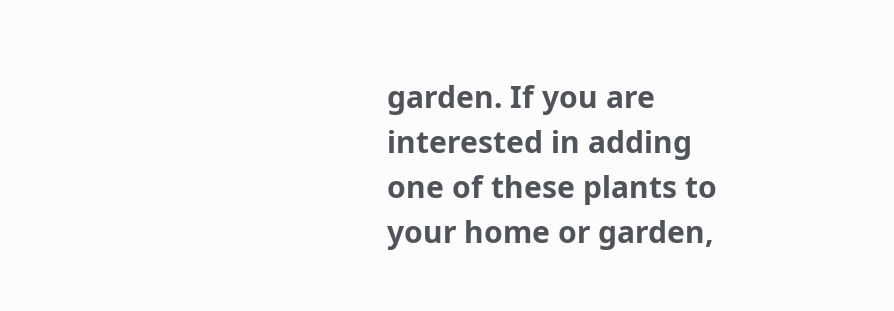garden. If you are interested in adding one of these plants to your home or garden,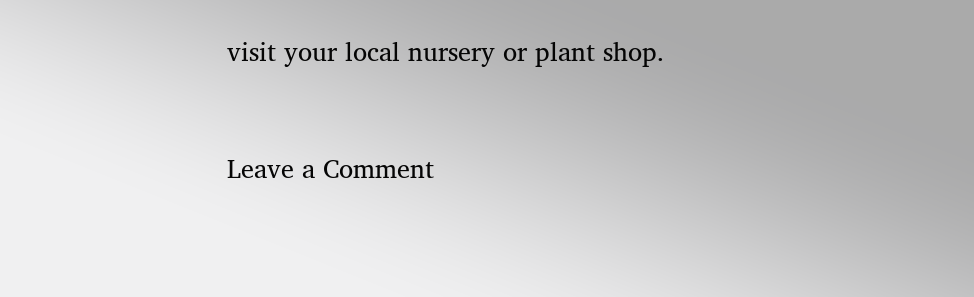visit your local nursery or plant shop.


Leave a Comment